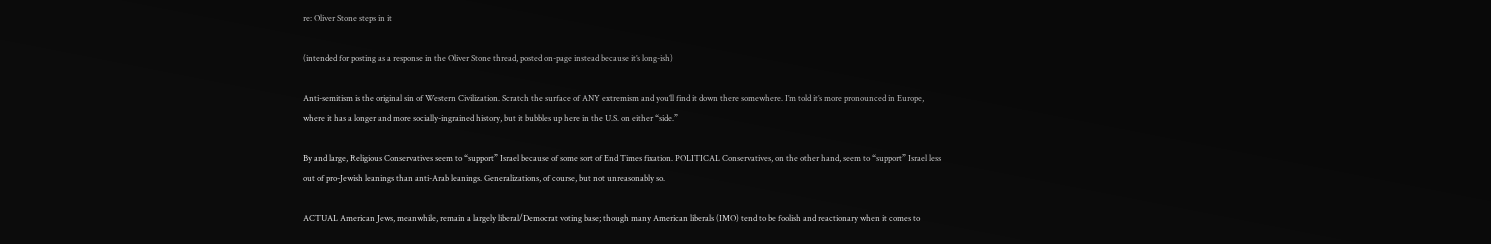re: Oliver Stone steps in it

(intended for posting as a response in the Oliver Stone thread, posted on-page instead because it’s long-ish)

Anti-semitism is the original sin of Western Civilization. Scratch the surface of ANY extremism and you’ll find it down there somewhere. I’m told it’s more pronounced in Europe, where it has a longer and more socially-ingrained history, but it bubbles up here in the U.S. on either “side.”

By and large, Religious Conservatives seem to “support” Israel because of some sort of End Times fixation. POLITICAL Conservatives, on the other hand, seem to “support” Israel less out of pro-Jewish leanings than anti-Arab leanings. Generalizations, of course, but not unreasonably so.

ACTUAL American Jews, meanwhile, remain a largely liberal/Democrat voting base; though many American liberals (IMO) tend to be foolish and reactionary when it comes to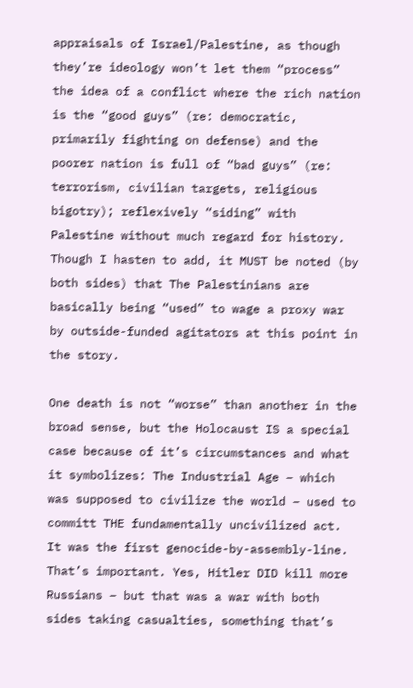appraisals of Israel/Palestine, as though they’re ideology won’t let them “process” the idea of a conflict where the rich nation is the “good guys” (re: democratic, primarily fighting on defense) and the poorer nation is full of “bad guys” (re: terrorism, civilian targets, religious bigotry); reflexively “siding” with Palestine without much regard for history. Though I hasten to add, it MUST be noted (by both sides) that The Palestinians are basically being “used” to wage a proxy war by outside-funded agitators at this point in the story.

One death is not “worse” than another in the broad sense, but the Holocaust IS a special case because of it’s circumstances and what it symbolizes: The Industrial Age – which was supposed to civilize the world – used to committ THE fundamentally uncivilized act. It was the first genocide-by-assembly-line. That’s important. Yes, Hitler DID kill more Russians – but that was a war with both sides taking casualties, something that’s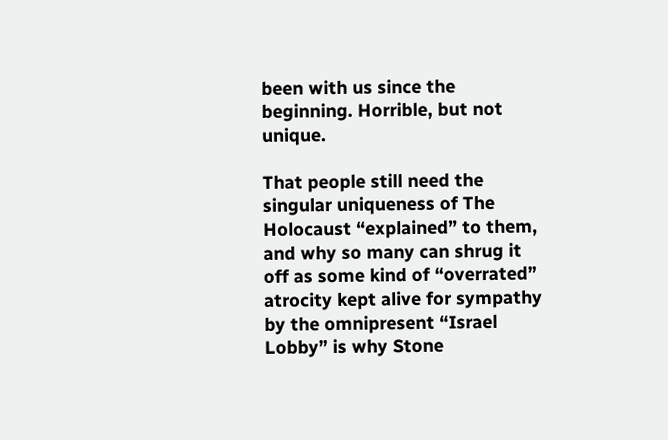been with us since the beginning. Horrible, but not unique.

That people still need the singular uniqueness of The Holocaust “explained” to them, and why so many can shrug it off as some kind of “overrated” atrocity kept alive for sympathy by the omnipresent “Israel Lobby” is why Stone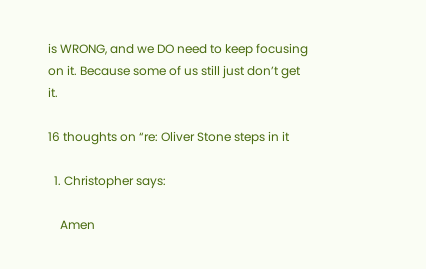is WRONG, and we DO need to keep focusing on it. Because some of us still just don’t get it.

16 thoughts on “re: Oliver Stone steps in it

  1. Christopher says:

    Amen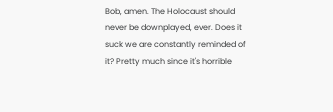Bob, amen. The Holocaust should never be downplayed, ever. Does it suck we are constantly reminded of it? Pretty much since it's horrible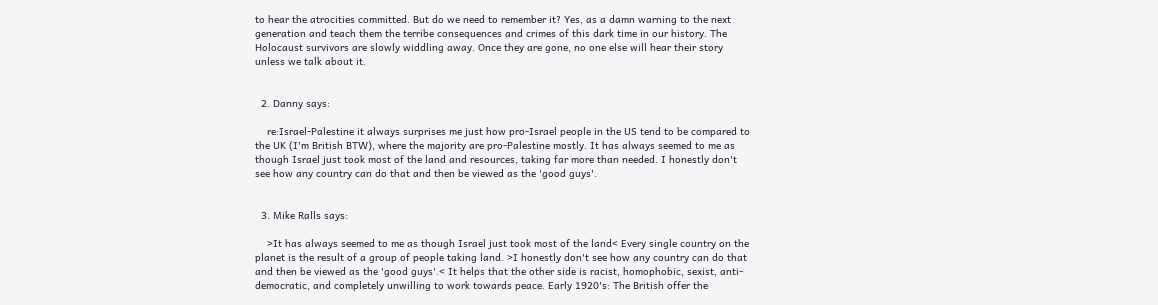to hear the atrocities committed. But do we need to remember it? Yes, as a damn warning to the next generation and teach them the terribe consequences and crimes of this dark time in our history. The Holocaust survivors are slowly widdling away. Once they are gone, no one else will hear their story unless we talk about it.


  2. Danny says:

    re:Israel-Palestine it always surprises me just how pro-Israel people in the US tend to be compared to the UK (I'm British BTW), where the majority are pro-Palestine mostly. It has always seemed to me as though Israel just took most of the land and resources, taking far more than needed. I honestly don't see how any country can do that and then be viewed as the 'good guys'.


  3. Mike Ralls says:

    >It has always seemed to me as though Israel just took most of the land< Every single country on the planet is the result of a group of people taking land. >I honestly don't see how any country can do that and then be viewed as the 'good guys'.< It helps that the other side is racist, homophobic, sexist, anti-democratic, and completely unwilling to work towards peace. Early 1920's: The British offer the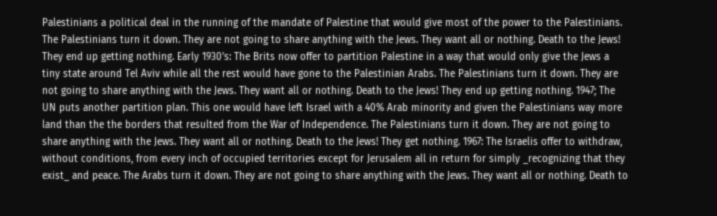Palestinians a political deal in the running of the mandate of Palestine that would give most of the power to the Palestinians. The Palestinians turn it down. They are not going to share anything with the Jews. They want all or nothing. Death to the Jews! They end up getting nothing. Early 1930's: The Brits now offer to partition Palestine in a way that would only give the Jews a tiny state around Tel Aviv while all the rest would have gone to the Palestinian Arabs. The Palestinians turn it down. They are not going to share anything with the Jews. They want all or nothing. Death to the Jews! They end up getting nothing. 1947; The UN puts another partition plan. This one would have left Israel with a 40% Arab minority and given the Palestinians way more land than the the borders that resulted from the War of Independence. The Palestinians turn it down. They are not going to share anything with the Jews. They want all or nothing. Death to the Jews! They get nothing. 1967: The Israelis offer to withdraw, without conditions, from every inch of occupied territories except for Jerusalem all in return for simply _recognizing that they exist_ and peace. The Arabs turn it down. They are not going to share anything with the Jews. They want all or nothing. Death to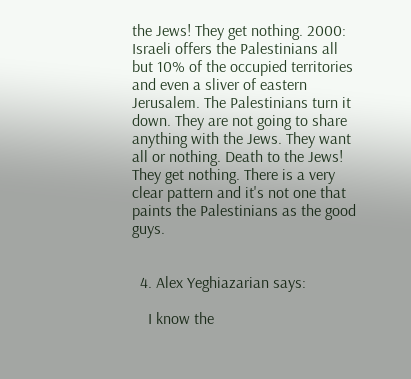the Jews! They get nothing. 2000: Israeli offers the Palestinians all but 10% of the occupied territories and even a sliver of eastern Jerusalem. The Palestinians turn it down. They are not going to share anything with the Jews. They want all or nothing. Death to the Jews! They get nothing. There is a very clear pattern and it's not one that paints the Palestinians as the good guys.


  4. Alex Yeghiazarian says:

    I know the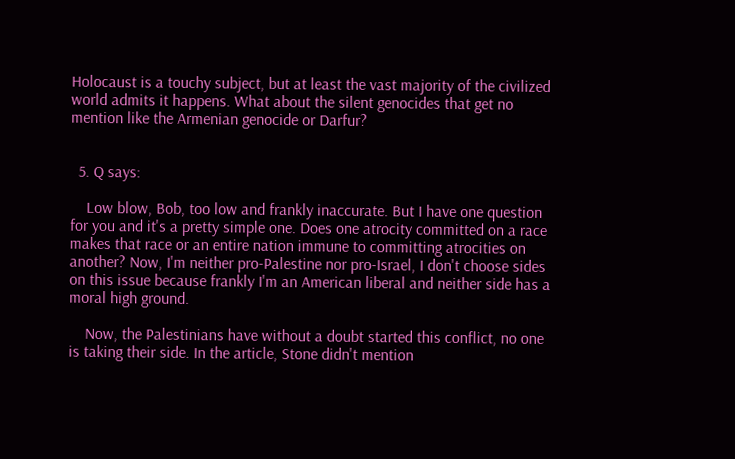Holocaust is a touchy subject, but at least the vast majority of the civilized world admits it happens. What about the silent genocides that get no mention like the Armenian genocide or Darfur?


  5. Q says:

    Low blow, Bob, too low and frankly inaccurate. But I have one question for you and it's a pretty simple one. Does one atrocity committed on a race makes that race or an entire nation immune to committing atrocities on another? Now, I'm neither pro-Palestine nor pro-Israel, I don't choose sides on this issue because frankly I'm an American liberal and neither side has a moral high ground.

    Now, the Palestinians have without a doubt started this conflict, no one is taking their side. In the article, Stone didn't mention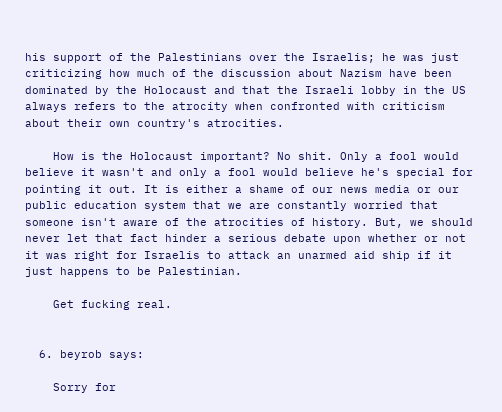his support of the Palestinians over the Israelis; he was just criticizing how much of the discussion about Nazism have been dominated by the Holocaust and that the Israeli lobby in the US always refers to the atrocity when confronted with criticism about their own country's atrocities.

    How is the Holocaust important? No shit. Only a fool would believe it wasn't and only a fool would believe he's special for pointing it out. It is either a shame of our news media or our public education system that we are constantly worried that someone isn't aware of the atrocities of history. But, we should never let that fact hinder a serious debate upon whether or not it was right for Israelis to attack an unarmed aid ship if it just happens to be Palestinian.

    Get fucking real.


  6. beyrob says:

    Sorry for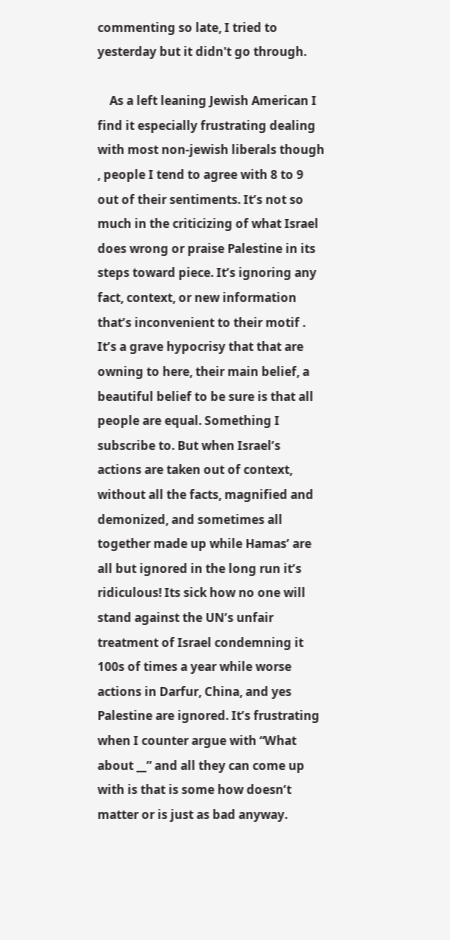commenting so late, I tried to yesterday but it didn't go through.

    As a left leaning Jewish American I find it especially frustrating dealing with most non-jewish liberals though , people I tend to agree with 8 to 9 out of their sentiments. It’s not so much in the criticizing of what Israel does wrong or praise Palestine in its steps toward piece. It’s ignoring any fact, context, or new information that’s inconvenient to their motif . It’s a grave hypocrisy that that are owning to here, their main belief, a beautiful belief to be sure is that all people are equal. Something I subscribe to. But when Israel’s actions are taken out of context, without all the facts, magnified and demonized, and sometimes all together made up while Hamas’ are all but ignored in the long run it’s ridiculous! Its sick how no one will stand against the UN’s unfair treatment of Israel condemning it 100s of times a year while worse actions in Darfur, China, and yes Palestine are ignored. It’s frustrating when I counter argue with “What about __” and all they can come up with is that is some how doesn’t matter or is just as bad anyway.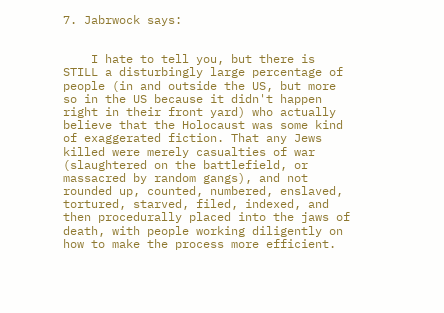7. Jabrwock says:


    I hate to tell you, but there is STILL a disturbingly large percentage of people (in and outside the US, but more so in the US because it didn't happen right in their front yard) who actually believe that the Holocaust was some kind of exaggerated fiction. That any Jews killed were merely casualties of war (slaughtered on the battlefield, or massacred by random gangs), and not rounded up, counted, numbered, enslaved, tortured, starved, filed, indexed, and then procedurally placed into the jaws of death, with people working diligently on how to make the process more efficient.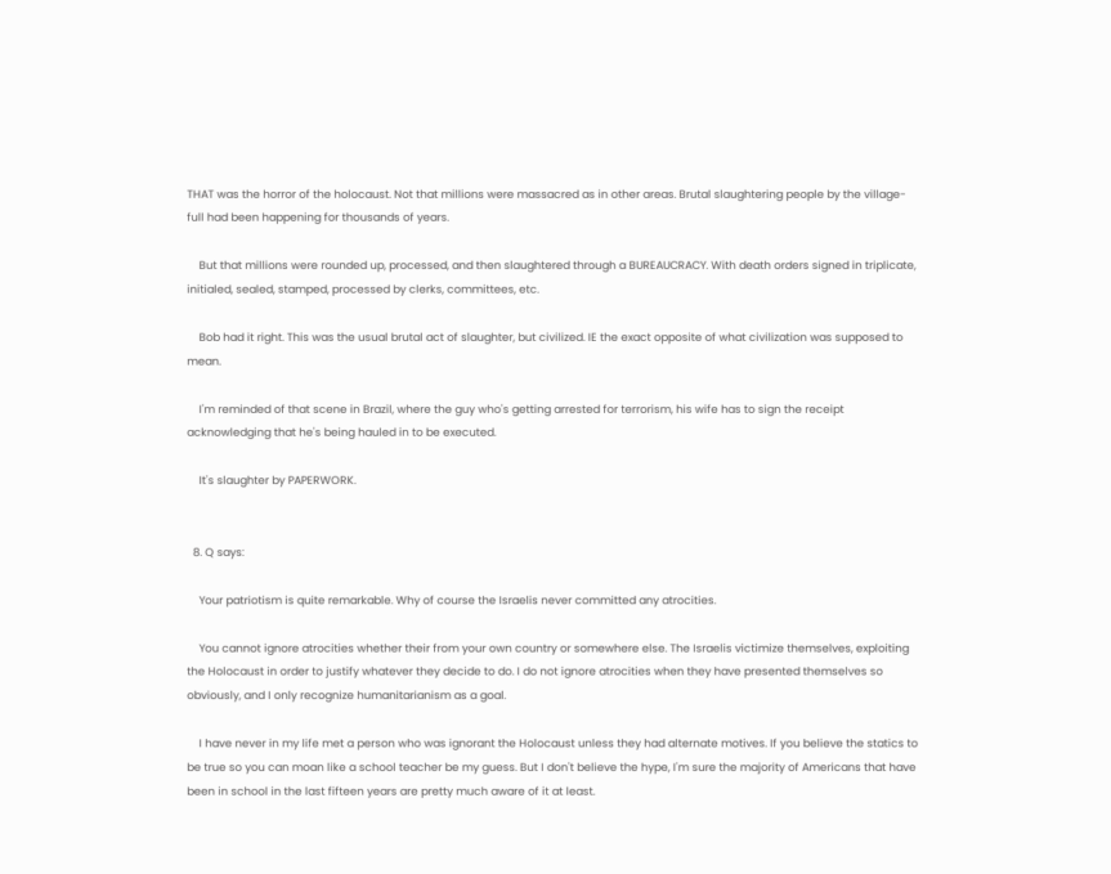THAT was the horror of the holocaust. Not that millions were massacred as in other areas. Brutal slaughtering people by the village-full had been happening for thousands of years.

    But that millions were rounded up, processed, and then slaughtered through a BUREAUCRACY. With death orders signed in triplicate, initialed, sealed, stamped, processed by clerks, committees, etc.

    Bob had it right. This was the usual brutal act of slaughter, but civilized. IE the exact opposite of what civilization was supposed to mean.

    I'm reminded of that scene in Brazil, where the guy who's getting arrested for terrorism, his wife has to sign the receipt acknowledging that he's being hauled in to be executed.

    It's slaughter by PAPERWORK.


  8. Q says:

    Your patriotism is quite remarkable. Why of course the Israelis never committed any atrocities.

    You cannot ignore atrocities whether their from your own country or somewhere else. The Israelis victimize themselves, exploiting the Holocaust in order to justify whatever they decide to do. I do not ignore atrocities when they have presented themselves so obviously, and I only recognize humanitarianism as a goal.

    I have never in my life met a person who was ignorant the Holocaust unless they had alternate motives. If you believe the statics to be true so you can moan like a school teacher be my guess. But I don't believe the hype, I'm sure the majority of Americans that have been in school in the last fifteen years are pretty much aware of it at least.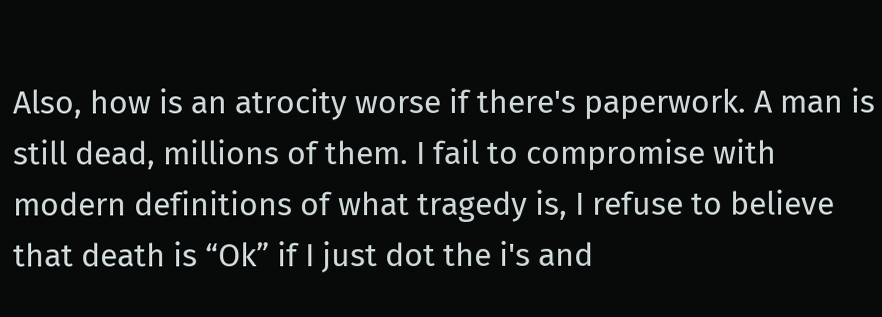Also, how is an atrocity worse if there's paperwork. A man is still dead, millions of them. I fail to compromise with modern definitions of what tragedy is, I refuse to believe that death is “Ok” if I just dot the i's and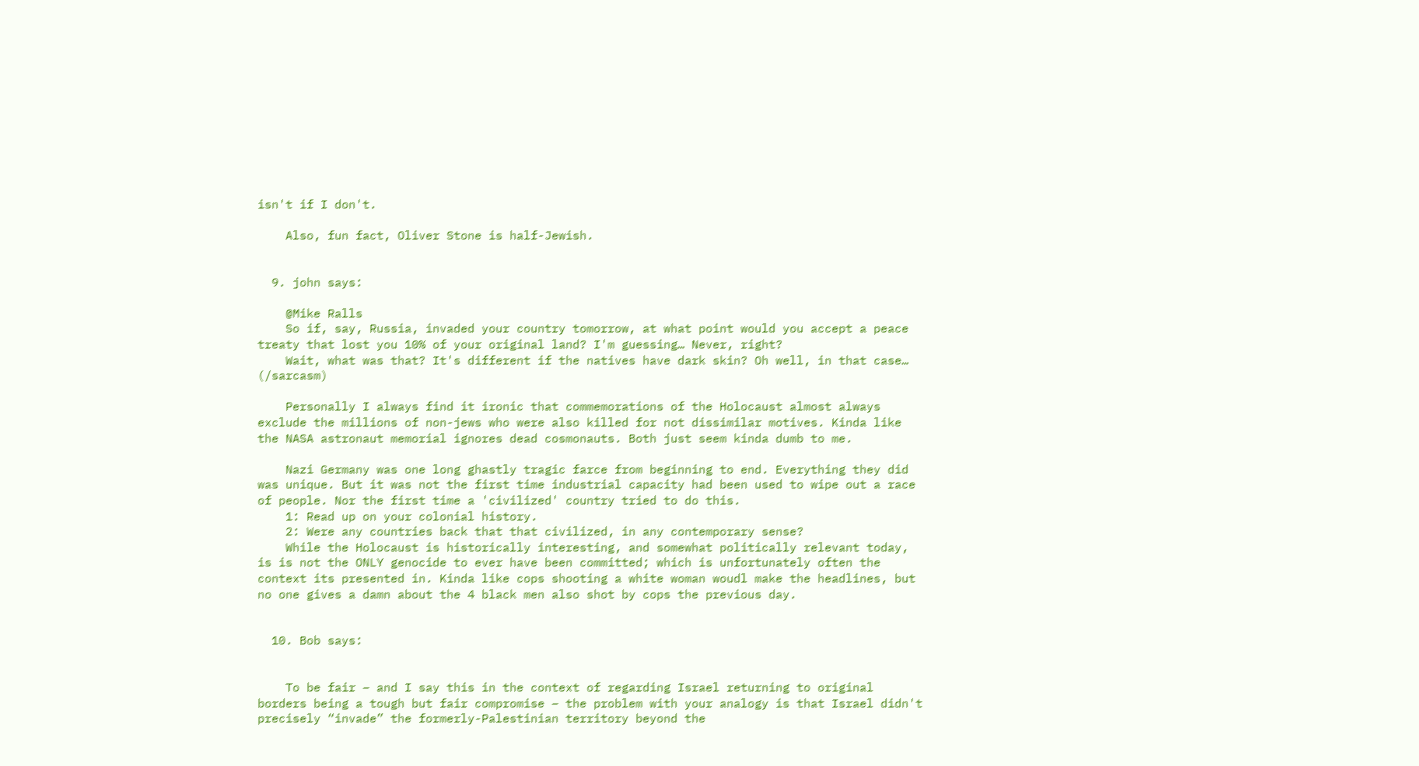isn't if I don't.

    Also, fun fact, Oliver Stone is half-Jewish.


  9. john says:

    @Mike Ralls
    So if, say, Russia, invaded your country tomorrow, at what point would you accept a peace treaty that lost you 10% of your original land? I'm guessing… Never, right?
    Wait, what was that? It's different if the natives have dark skin? Oh well, in that case… (/sarcasm)

    Personally I always find it ironic that commemorations of the Holocaust almost always exclude the millions of non-jews who were also killed for not dissimilar motives. Kinda like the NASA astronaut memorial ignores dead cosmonauts. Both just seem kinda dumb to me.

    Nazi Germany was one long ghastly tragic farce from beginning to end. Everything they did was unique. But it was not the first time industrial capacity had been used to wipe out a race of people. Nor the first time a 'civilized' country tried to do this.
    1: Read up on your colonial history.
    2: Were any countries back that that civilized, in any contemporary sense?
    While the Holocaust is historically interesting, and somewhat politically relevant today, is is not the ONLY genocide to ever have been committed; which is unfortunately often the context its presented in. Kinda like cops shooting a white woman woudl make the headlines, but no one gives a damn about the 4 black men also shot by cops the previous day.


  10. Bob says:


    To be fair – and I say this in the context of regarding Israel returning to original borders being a tough but fair compromise – the problem with your analogy is that Israel didn't precisely “invade” the formerly-Palestinian territory beyond the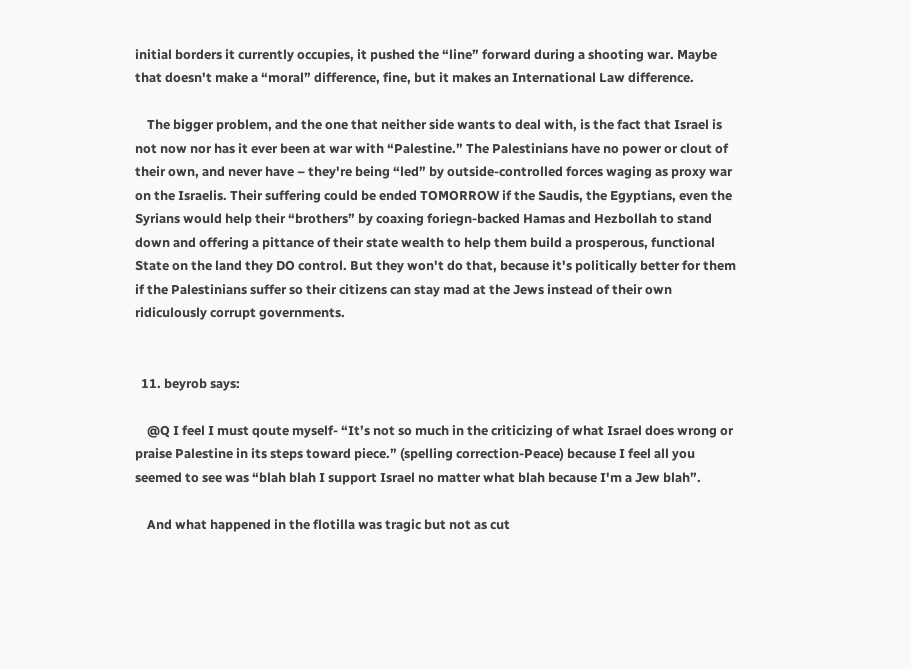initial borders it currently occupies, it pushed the “line” forward during a shooting war. Maybe that doesn't make a “moral” difference, fine, but it makes an International Law difference.

    The bigger problem, and the one that neither side wants to deal with, is the fact that Israel is not now nor has it ever been at war with “Palestine.” The Palestinians have no power or clout of their own, and never have – they're being “led” by outside-controlled forces waging as proxy war on the Israelis. Their suffering could be ended TOMORROW if the Saudis, the Egyptians, even the Syrians would help their “brothers” by coaxing foriegn-backed Hamas and Hezbollah to stand down and offering a pittance of their state wealth to help them build a prosperous, functional State on the land they DO control. But they won't do that, because it's politically better for them if the Palestinians suffer so their citizens can stay mad at the Jews instead of their own ridiculously corrupt governments.


  11. beyrob says:

    @Q I feel I must qoute myself- “It’s not so much in the criticizing of what Israel does wrong or praise Palestine in its steps toward piece.” (spelling correction-Peace) because I feel all you seemed to see was “blah blah I support Israel no matter what blah because I'm a Jew blah”.

    And what happened in the flotilla was tragic but not as cut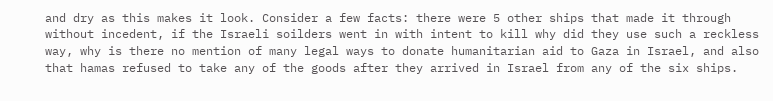and dry as this makes it look. Consider a few facts: there were 5 other ships that made it through without incedent, if the Israeli soilders went in with intent to kill why did they use such a reckless way, why is there no mention of many legal ways to donate humanitarian aid to Gaza in Israel, and also that hamas refused to take any of the goods after they arrived in Israel from any of the six ships.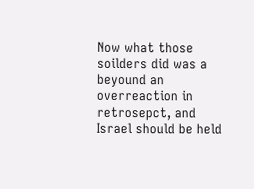Now what those soilders did was a beyound an overreaction in retrosepct, and Israel should be held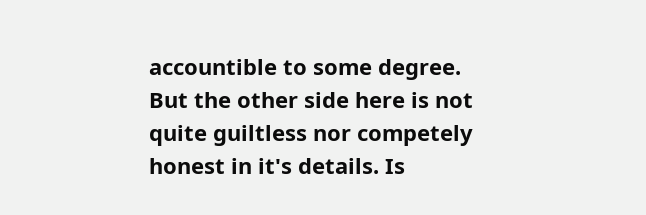accountible to some degree. But the other side here is not quite guiltless nor competely honest in it's details. Is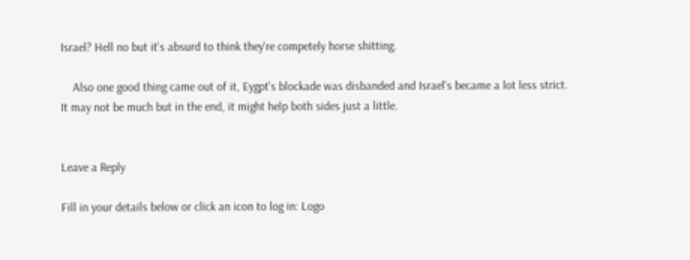Israel? Hell no but it's absurd to think they're competely horse shitting.

    Also one good thing came out of it, Eygpt's blockade was disbanded and Israel's became a lot less strict. It may not be much but in the end, it might help both sides just a little.


Leave a Reply

Fill in your details below or click an icon to log in: Logo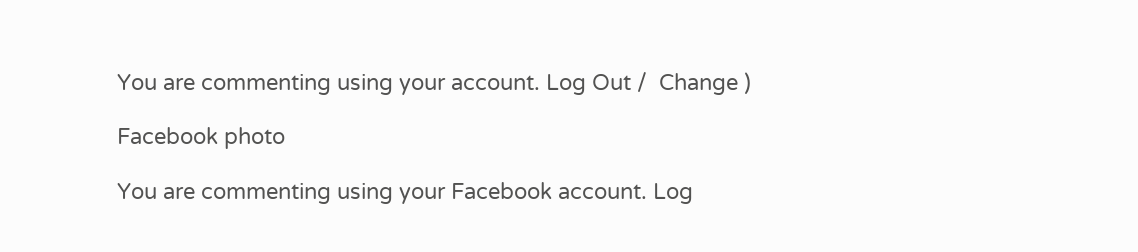You are commenting using your account. Log Out /  Change )

Facebook photo

You are commenting using your Facebook account. Log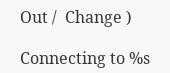Out /  Change )

Connecting to %s